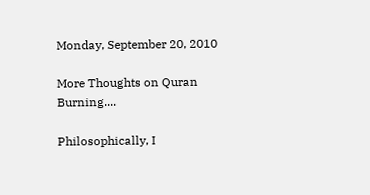Monday, September 20, 2010

More Thoughts on Quran Burning....

Philosophically, I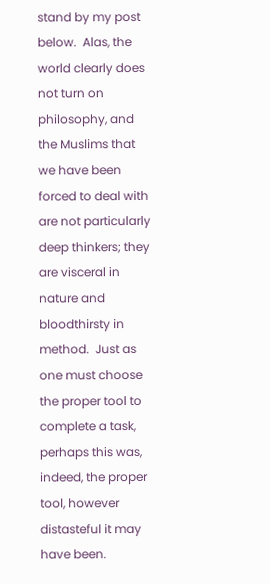stand by my post below.  Alas, the world clearly does not turn on philosophy, and the Muslims that we have been forced to deal with are not particularly deep thinkers; they are visceral in nature and bloodthirsty in method.  Just as one must choose the proper tool to complete a task, perhaps this was, indeed, the proper tool, however distasteful it may have been.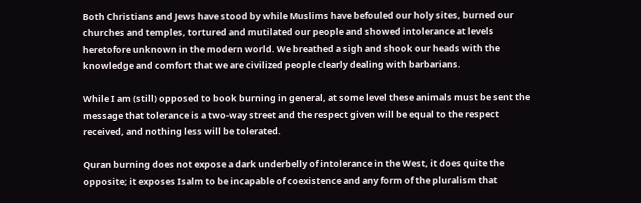Both Christians and Jews have stood by while Muslims have befouled our holy sites, burned our churches and temples, tortured and mutilated our people and showed intolerance at levels heretofore unknown in the modern world. We breathed a sigh and shook our heads with the knowledge and comfort that we are civilized people clearly dealing with barbarians.

While I am (still) opposed to book burning in general, at some level these animals must be sent the message that tolerance is a two-way street and the respect given will be equal to the respect received, and nothing less will be tolerated.

Quran burning does not expose a dark underbelly of intolerance in the West, it does quite the opposite; it exposes Isalm to be incapable of coexistence and any form of the pluralism that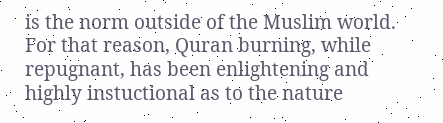is the norm outside of the Muslim world. For that reason, Quran burning, while repugnant, has been enlightening and highly instuctional as to the nature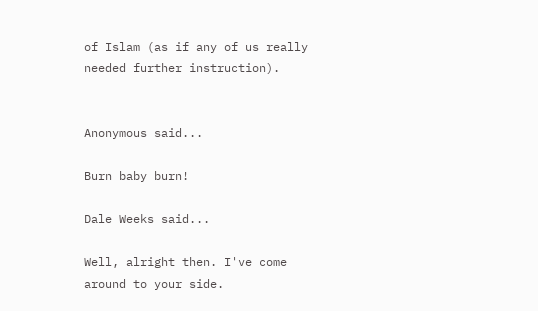of Islam (as if any of us really needed further instruction).


Anonymous said...

Burn baby burn!

Dale Weeks said...

Well, alright then. I've come around to your side.